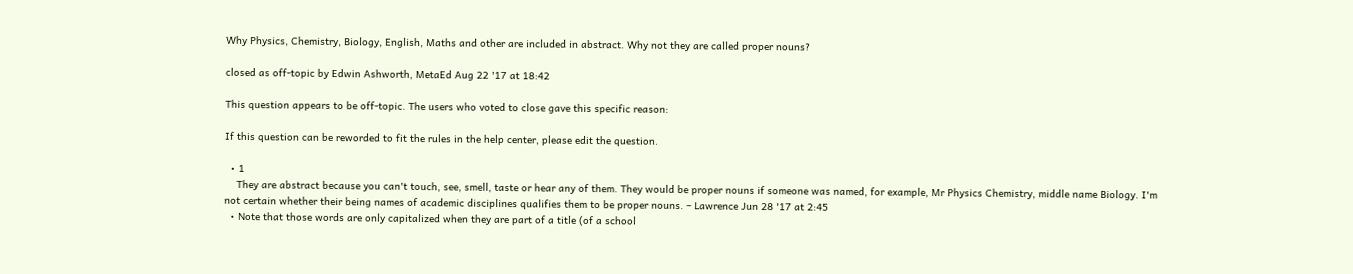Why Physics, Chemistry, Biology, English, Maths and other are included in abstract. Why not they are called proper nouns?

closed as off-topic by Edwin Ashworth, MetaEd Aug 22 '17 at 18:42

This question appears to be off-topic. The users who voted to close gave this specific reason:

If this question can be reworded to fit the rules in the help center, please edit the question.

  • 1
    They are abstract because you can't touch, see, smell, taste or hear any of them. They would be proper nouns if someone was named, for example, Mr Physics Chemistry, middle name Biology. I'm not certain whether their being names of academic disciplines qualifies them to be proper nouns. – Lawrence Jun 28 '17 at 2:45
  • Note that those words are only capitalized when they are part of a title (of a school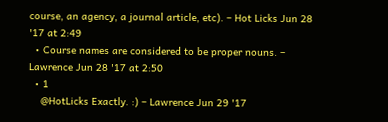course, an agency, a journal article, etc). – Hot Licks Jun 28 '17 at 2:49
  • Course names are considered to be proper nouns. – Lawrence Jun 28 '17 at 2:50
  • 1
    @HotLicks Exactly. :) – Lawrence Jun 29 '17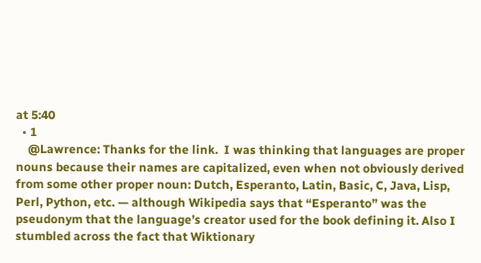at 5:40
  • 1
    @Lawrence: Thanks for the link.  I was thinking that languages are proper nouns because their names are capitalized, even when not obviously derived from some other proper noun: Dutch, Esperanto, Latin, Basic, C, Java, Lisp, Perl, Python, etc. — although Wikipedia says that “Esperanto” was the pseudonym that the language’s creator used for the book defining it. Also I stumbled across the fact that Wiktionary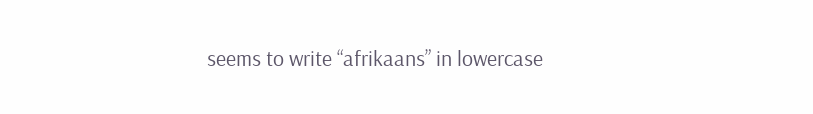seems to write “afrikaans” in lowercase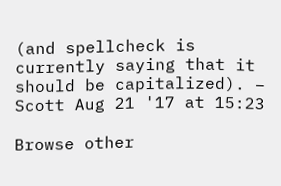(and spellcheck is currently saying that it should be capitalized). – Scott Aug 21 '17 at 15:23

Browse other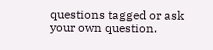questions tagged or ask your own question.